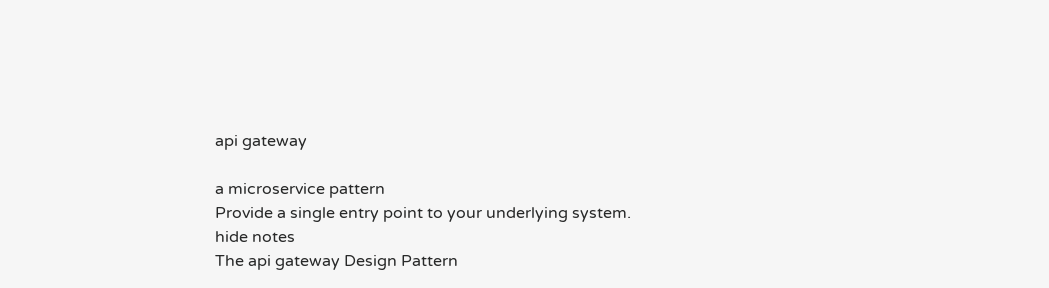api gateway

a microservice pattern
Provide a single entry point to your underlying system.
hide notes
The api gateway Design Pattern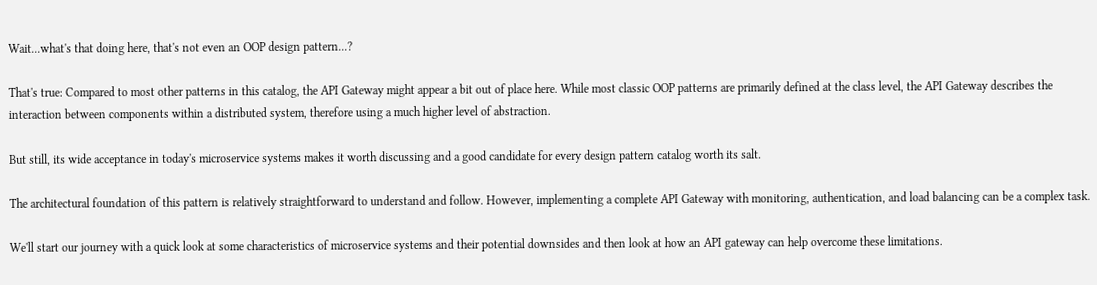Wait...what's that doing here, that's not even an OOP design pattern...?

That's true: Compared to most other patterns in this catalog, the API Gateway might appear a bit out of place here. While most classic OOP patterns are primarily defined at the class level, the API Gateway describes the interaction between components within a distributed system, therefore using a much higher level of abstraction.

But still, its wide acceptance in today's microservice systems makes it worth discussing and a good candidate for every design pattern catalog worth its salt.

The architectural foundation of this pattern is relatively straightforward to understand and follow. However, implementing a complete API Gateway with monitoring, authentication, and load balancing can be a complex task.

We'll start our journey with a quick look at some characteristics of microservice systems and their potential downsides and then look at how an API gateway can help overcome these limitations.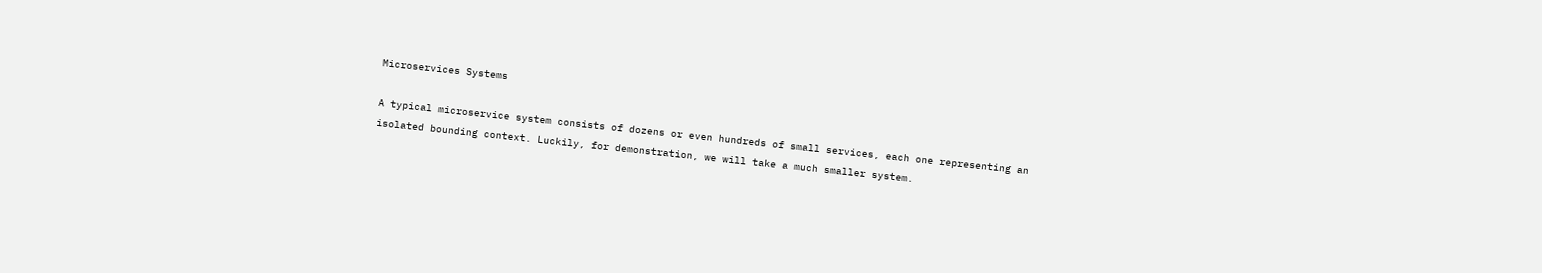Microservices Systems

A typical microservice system consists of dozens or even hundreds of small services, each one representing an isolated bounding context. Luckily, for demonstration, we will take a much smaller system.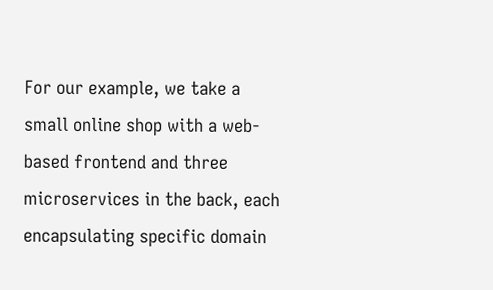For our example, we take a small online shop with a web-based frontend and three microservices in the back, each encapsulating specific domain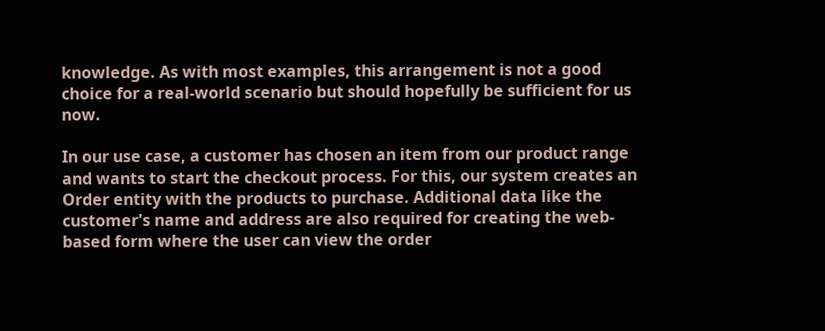knowledge. As with most examples, this arrangement is not a good choice for a real-world scenario but should hopefully be sufficient for us now.

In our use case, a customer has chosen an item from our product range and wants to start the checkout process. For this, our system creates an Order entity with the products to purchase. Additional data like the customer's name and address are also required for creating the web-based form where the user can view the order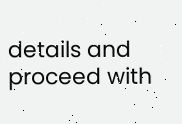details and proceed with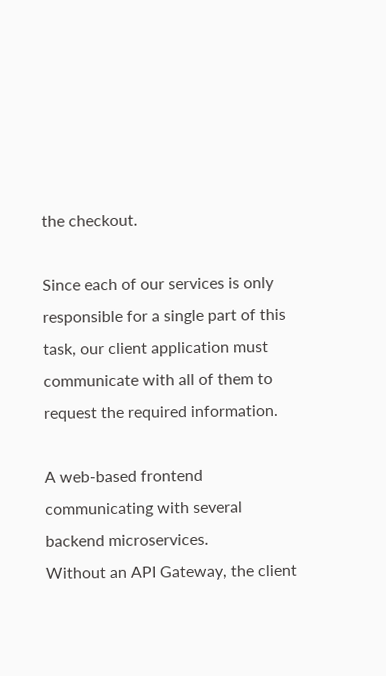the checkout.

Since each of our services is only responsible for a single part of this task, our client application must communicate with all of them to request the required information.

A web-based frontend communicating with several backend microservices.
Without an API Gateway, the client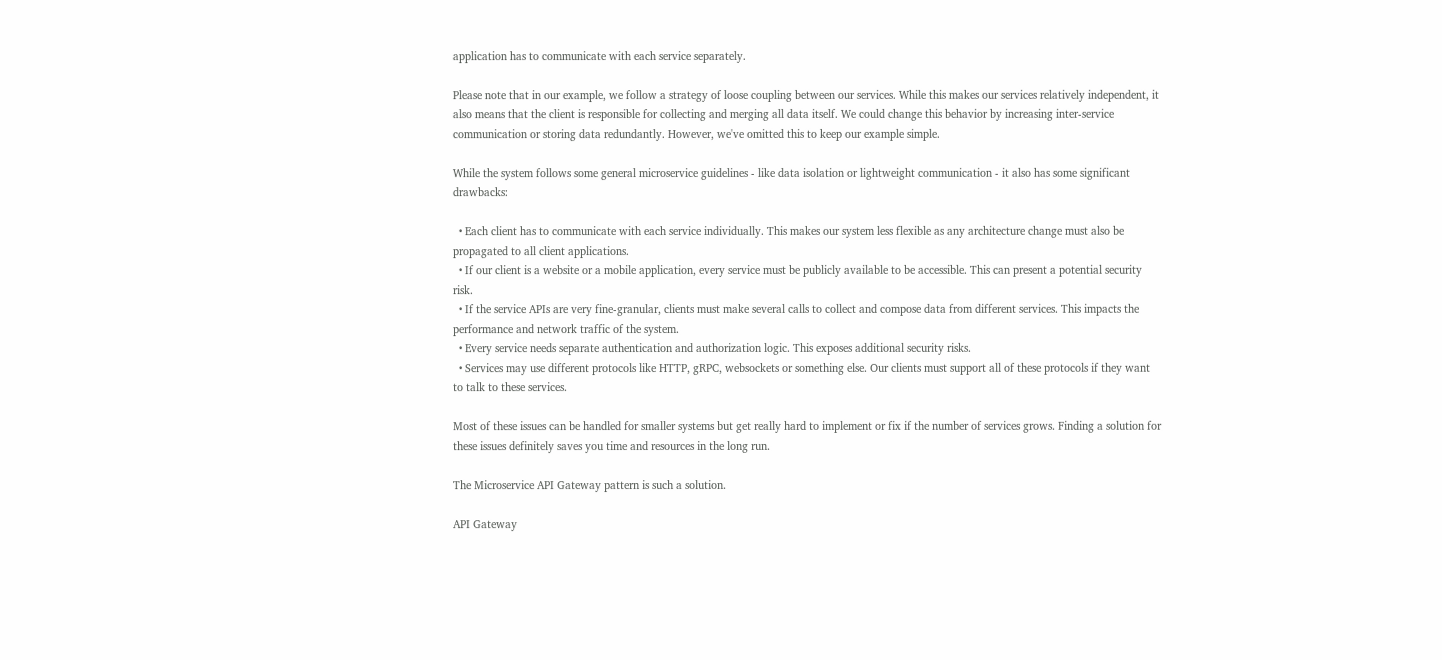application has to communicate with each service separately.

Please note that in our example, we follow a strategy of loose coupling between our services. While this makes our services relatively independent, it also means that the client is responsible for collecting and merging all data itself. We could change this behavior by increasing inter-service communication or storing data redundantly. However, we've omitted this to keep our example simple.

While the system follows some general microservice guidelines - like data isolation or lightweight communication - it also has some significant drawbacks:

  • Each client has to communicate with each service individually. This makes our system less flexible as any architecture change must also be propagated to all client applications.
  • If our client is a website or a mobile application, every service must be publicly available to be accessible. This can present a potential security risk.
  • If the service APIs are very fine-granular, clients must make several calls to collect and compose data from different services. This impacts the performance and network traffic of the system.
  • Every service needs separate authentication and authorization logic. This exposes additional security risks.
  • Services may use different protocols like HTTP, gRPC, websockets or something else. Our clients must support all of these protocols if they want to talk to these services.

Most of these issues can be handled for smaller systems but get really hard to implement or fix if the number of services grows. Finding a solution for these issues definitely saves you time and resources in the long run.

The Microservice API Gateway pattern is such a solution.

API Gateway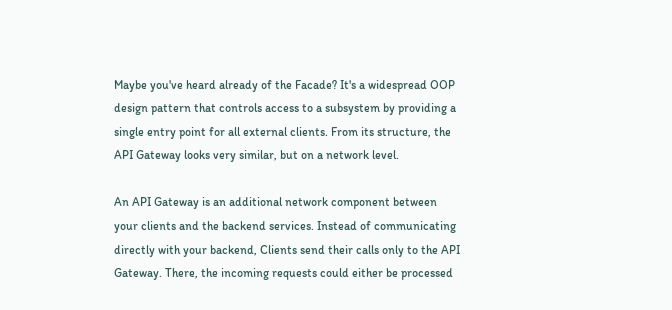Maybe you've heard already of the Facade? It's a widespread OOP design pattern that controls access to a subsystem by providing a single entry point for all external clients. From its structure, the API Gateway looks very similar, but on a network level.

An API Gateway is an additional network component between your clients and the backend services. Instead of communicating directly with your backend, Clients send their calls only to the API Gateway. There, the incoming requests could either be processed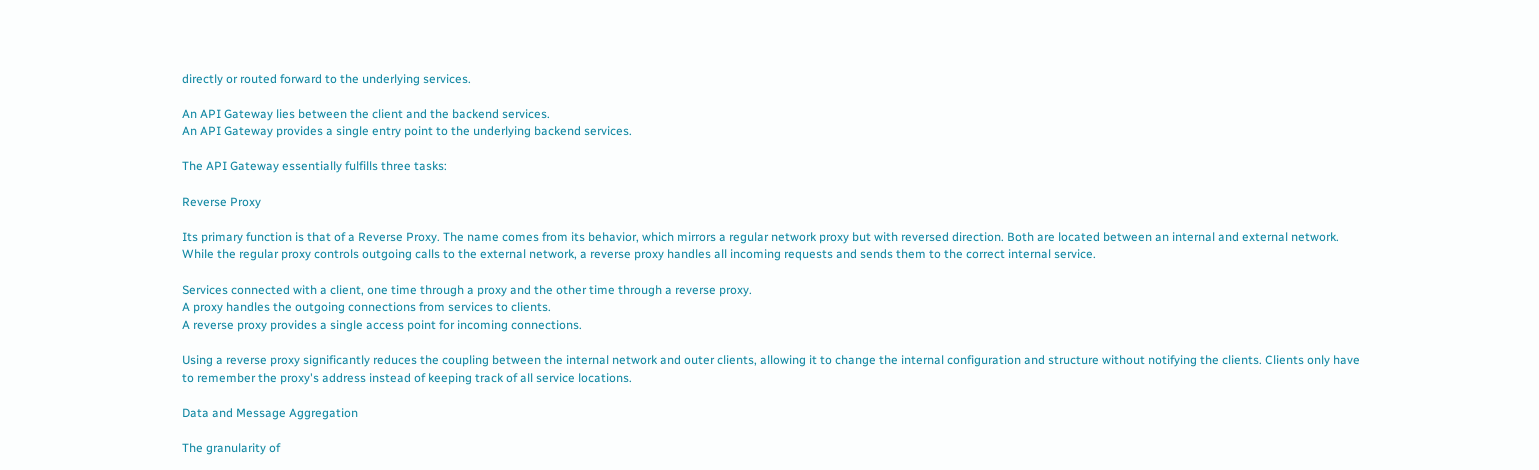directly or routed forward to the underlying services.

An API Gateway lies between the client and the backend services.
An API Gateway provides a single entry point to the underlying backend services.

The API Gateway essentially fulfills three tasks:

Reverse Proxy

Its primary function is that of a Reverse Proxy. The name comes from its behavior, which mirrors a regular network proxy but with reversed direction. Both are located between an internal and external network. While the regular proxy controls outgoing calls to the external network, a reverse proxy handles all incoming requests and sends them to the correct internal service.

Services connected with a client, one time through a proxy and the other time through a reverse proxy.
A proxy handles the outgoing connections from services to clients.
A reverse proxy provides a single access point for incoming connections.

Using a reverse proxy significantly reduces the coupling between the internal network and outer clients, allowing it to change the internal configuration and structure without notifying the clients. Clients only have to remember the proxy's address instead of keeping track of all service locations.

Data and Message Aggregation

The granularity of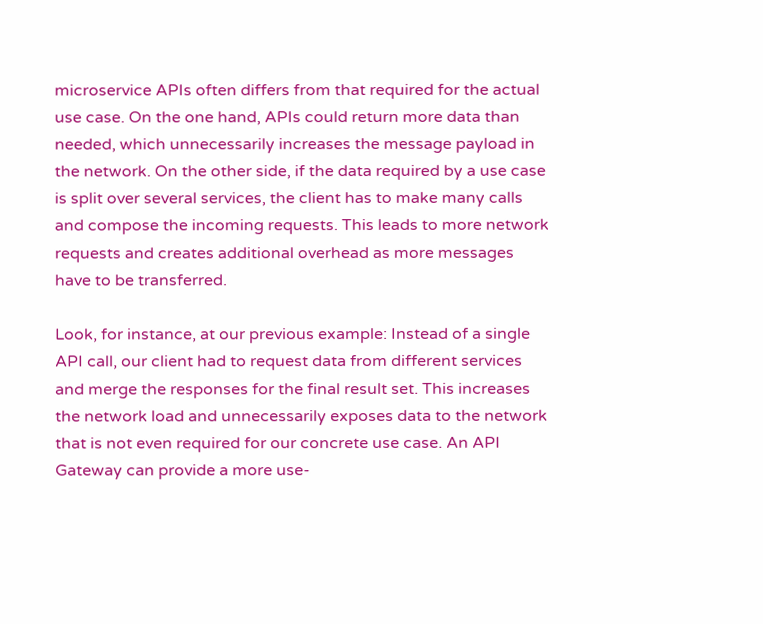microservice APIs often differs from that required for the actual use case. On the one hand, APIs could return more data than needed, which unnecessarily increases the message payload in the network. On the other side, if the data required by a use case is split over several services, the client has to make many calls and compose the incoming requests. This leads to more network requests and creates additional overhead as more messages have to be transferred.

Look, for instance, at our previous example: Instead of a single API call, our client had to request data from different services and merge the responses for the final result set. This increases the network load and unnecessarily exposes data to the network that is not even required for our concrete use case. An API Gateway can provide a more use-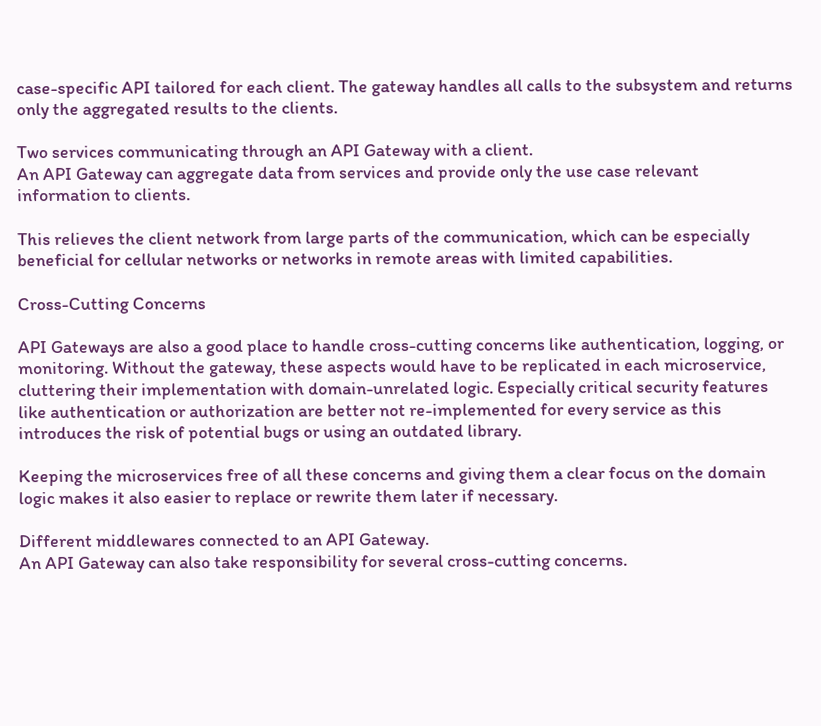case-specific API tailored for each client. The gateway handles all calls to the subsystem and returns only the aggregated results to the clients.

Two services communicating through an API Gateway with a client.
An API Gateway can aggregate data from services and provide only the use case relevant information to clients.

This relieves the client network from large parts of the communication, which can be especially beneficial for cellular networks or networks in remote areas with limited capabilities.

Cross-Cutting Concerns

API Gateways are also a good place to handle cross-cutting concerns like authentication, logging, or monitoring. Without the gateway, these aspects would have to be replicated in each microservice, cluttering their implementation with domain-unrelated logic. Especially critical security features like authentication or authorization are better not re-implemented for every service as this introduces the risk of potential bugs or using an outdated library.

Keeping the microservices free of all these concerns and giving them a clear focus on the domain logic makes it also easier to replace or rewrite them later if necessary.

Different middlewares connected to an API Gateway.
An API Gateway can also take responsibility for several cross-cutting concerns.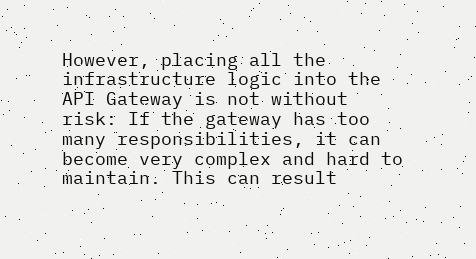However, placing all the infrastructure logic into the API Gateway is not without risk: If the gateway has too many responsibilities, it can become very complex and hard to maintain. This can result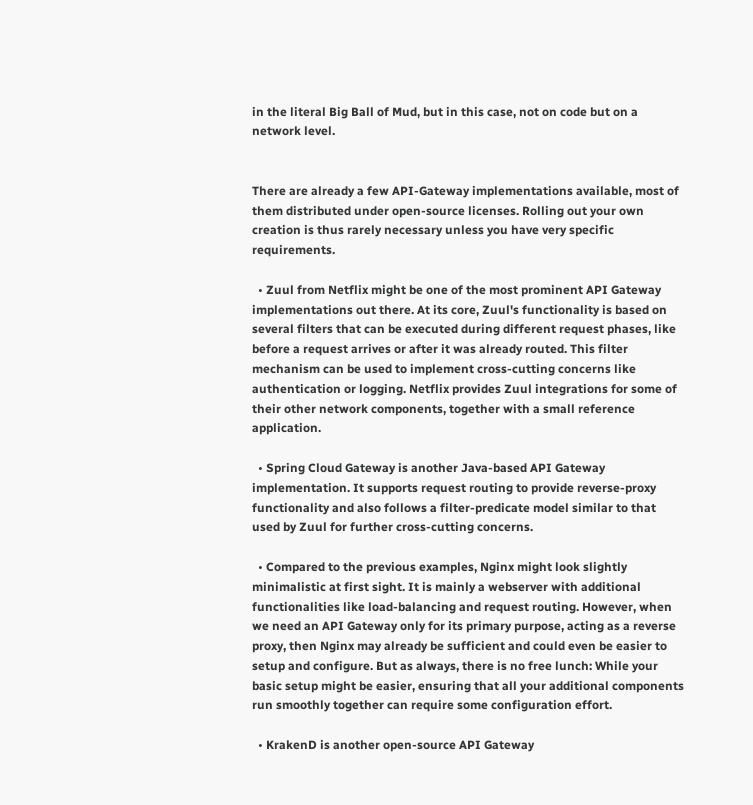in the literal Big Ball of Mud, but in this case, not on code but on a network level.


There are already a few API-Gateway implementations available, most of them distributed under open-source licenses. Rolling out your own creation is thus rarely necessary unless you have very specific requirements.

  • Zuul from Netflix might be one of the most prominent API Gateway implementations out there. At its core, Zuul's functionality is based on several filters that can be executed during different request phases, like before a request arrives or after it was already routed. This filter mechanism can be used to implement cross-cutting concerns like authentication or logging. Netflix provides Zuul integrations for some of their other network components, together with a small reference application.

  • Spring Cloud Gateway is another Java-based API Gateway implementation. It supports request routing to provide reverse-proxy functionality and also follows a filter-predicate model similar to that used by Zuul for further cross-cutting concerns.

  • Compared to the previous examples, Nginx might look slightly minimalistic at first sight. It is mainly a webserver with additional functionalities like load-balancing and request routing. However, when we need an API Gateway only for its primary purpose, acting as a reverse proxy, then Nginx may already be sufficient and could even be easier to setup and configure. But as always, there is no free lunch: While your basic setup might be easier, ensuring that all your additional components run smoothly together can require some configuration effort.

  • KrakenD is another open-source API Gateway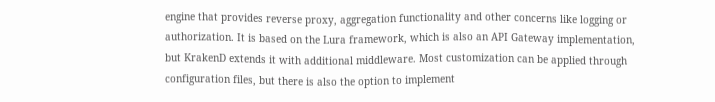engine that provides reverse proxy, aggregation functionality and other concerns like logging or authorization. It is based on the Lura framework, which is also an API Gateway implementation, but KrakenD extends it with additional middleware. Most customization can be applied through configuration files, but there is also the option to implement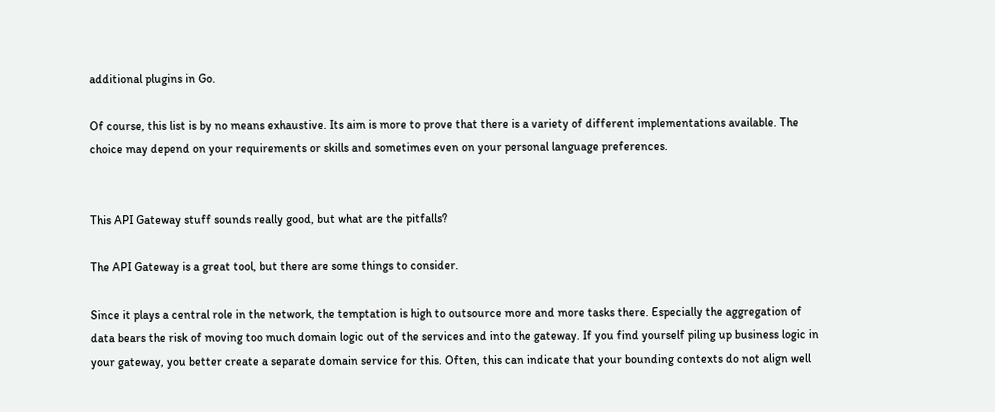additional plugins in Go.

Of course, this list is by no means exhaustive. Its aim is more to prove that there is a variety of different implementations available. The choice may depend on your requirements or skills and sometimes even on your personal language preferences.


This API Gateway stuff sounds really good, but what are the pitfalls?

The API Gateway is a great tool, but there are some things to consider.

Since it plays a central role in the network, the temptation is high to outsource more and more tasks there. Especially the aggregation of data bears the risk of moving too much domain logic out of the services and into the gateway. If you find yourself piling up business logic in your gateway, you better create a separate domain service for this. Often, this can indicate that your bounding contexts do not align well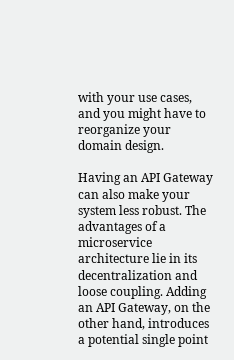with your use cases, and you might have to reorganize your domain design.

Having an API Gateway can also make your system less robust. The advantages of a microservice architecture lie in its decentralization and loose coupling. Adding an API Gateway, on the other hand, introduces a potential single point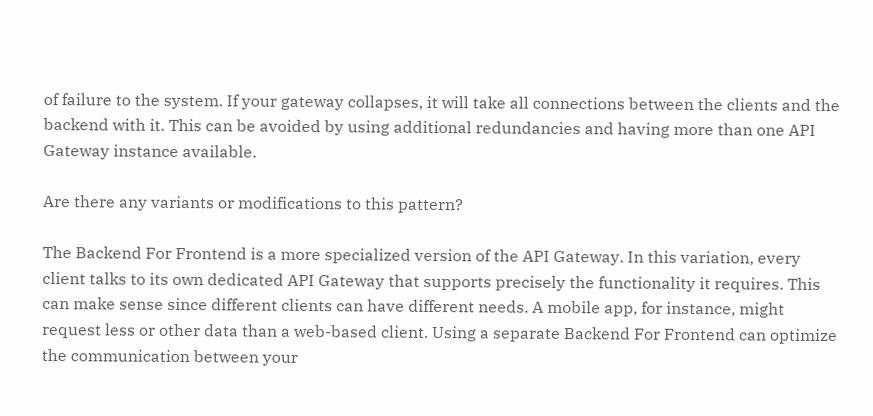of failure to the system. If your gateway collapses, it will take all connections between the clients and the backend with it. This can be avoided by using additional redundancies and having more than one API Gateway instance available.

Are there any variants or modifications to this pattern?

The Backend For Frontend is a more specialized version of the API Gateway. In this variation, every client talks to its own dedicated API Gateway that supports precisely the functionality it requires. This can make sense since different clients can have different needs. A mobile app, for instance, might request less or other data than a web-based client. Using a separate Backend For Frontend can optimize the communication between your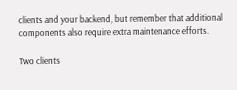clients and your backend, but remember that additional components also require extra maintenance efforts.

Two clients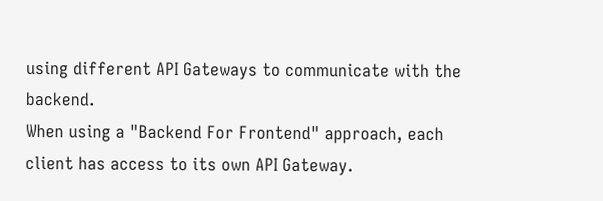using different API Gateways to communicate with the backend.
When using a "Backend For Frontend" approach, each client has access to its own API Gateway.